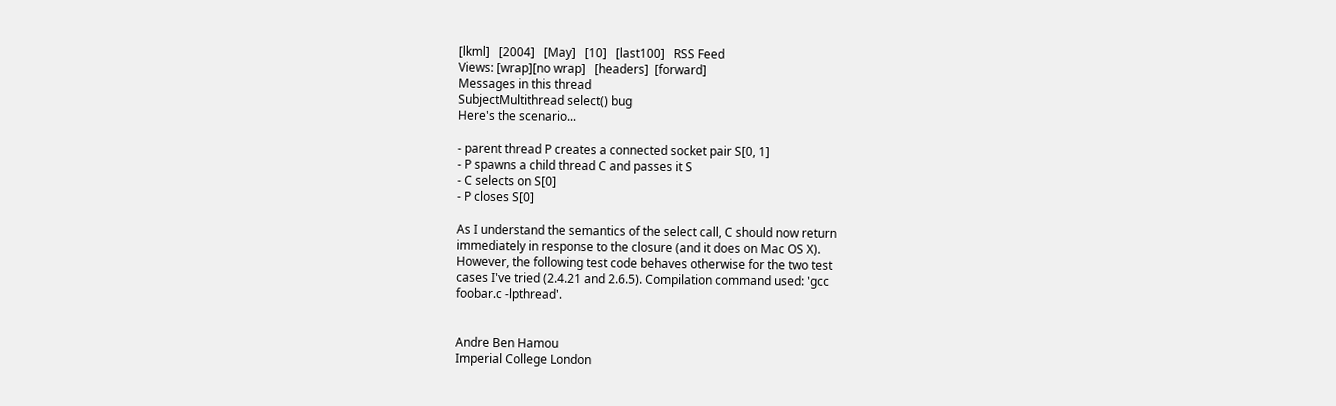[lkml]   [2004]   [May]   [10]   [last100]   RSS Feed
Views: [wrap][no wrap]   [headers]  [forward]
Messages in this thread
SubjectMultithread select() bug
Here's the scenario...

- parent thread P creates a connected socket pair S[0, 1]
- P spawns a child thread C and passes it S
- C selects on S[0]
- P closes S[0]

As I understand the semantics of the select call, C should now return
immediately in response to the closure (and it does on Mac OS X).
However, the following test code behaves otherwise for the two test
cases I've tried (2.4.21 and 2.6.5). Compilation command used: 'gcc
foobar.c -lpthread'.


Andre Ben Hamou
Imperial College London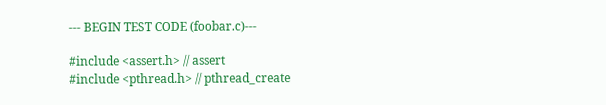--- BEGIN TEST CODE (foobar.c)---

#include <assert.h> // assert
#include <pthread.h> // pthread_create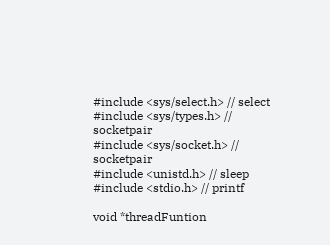#include <sys/select.h> // select
#include <sys/types.h> // socketpair
#include <sys/socket.h> // socketpair
#include <unistd.h> // sleep
#include <stdio.h> // printf

void *threadFuntion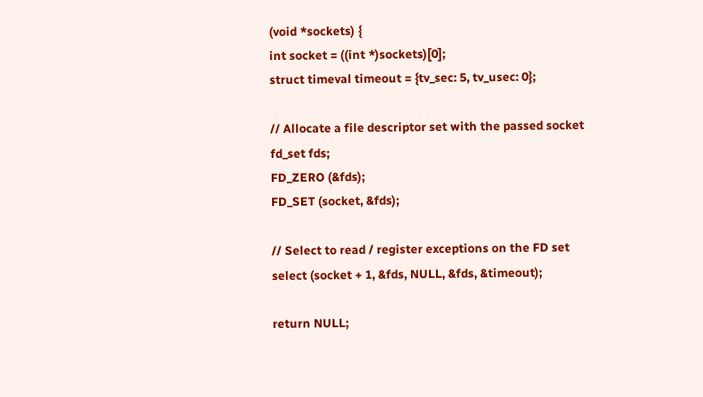(void *sockets) {
int socket = ((int *)sockets)[0];
struct timeval timeout = {tv_sec: 5, tv_usec: 0};

// Allocate a file descriptor set with the passed socket
fd_set fds;
FD_ZERO (&fds);
FD_SET (socket, &fds);

// Select to read / register exceptions on the FD set
select (socket + 1, &fds, NULL, &fds, &timeout);

return NULL;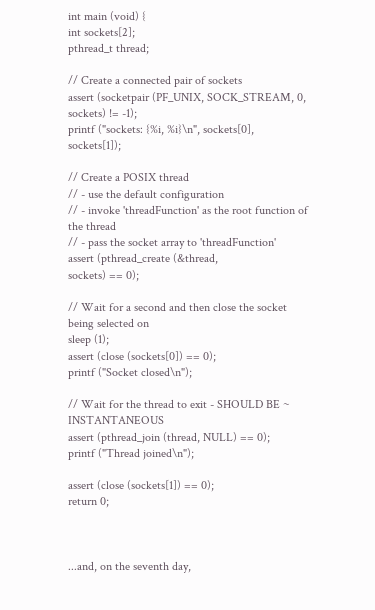int main (void) {
int sockets[2];
pthread_t thread;

// Create a connected pair of sockets
assert (socketpair (PF_UNIX, SOCK_STREAM, 0, sockets) != -1);
printf ("sockets: {%i, %i}\n", sockets[0], sockets[1]);

// Create a POSIX thread
// - use the default configuration
// - invoke 'threadFunction' as the root function of the thread
// - pass the socket array to 'threadFunction'
assert (pthread_create (&thread,
sockets) == 0);

// Wait for a second and then close the socket being selected on
sleep (1);
assert (close (sockets[0]) == 0);
printf ("Socket closed\n");

// Wait for the thread to exit - SHOULD BE ~ INSTANTANEOUS
assert (pthread_join (thread, NULL) == 0);
printf ("Thread joined\n");

assert (close (sockets[1]) == 0);
return 0;



...and, on the seventh day,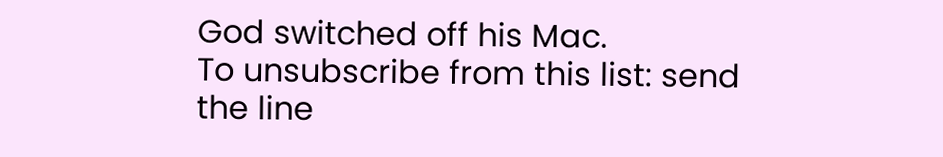God switched off his Mac.
To unsubscribe from this list: send the line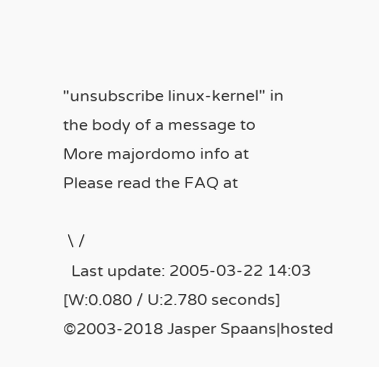"unsubscribe linux-kernel" in
the body of a message to
More majordomo info at
Please read the FAQ at

 \ /
  Last update: 2005-03-22 14:03    [W:0.080 / U:2.780 seconds]
©2003-2018 Jasper Spaans|hosted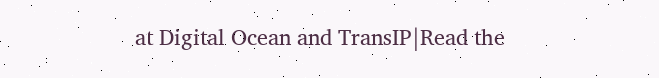at Digital Ocean and TransIP|Read the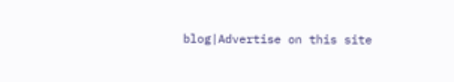blog|Advertise on this site